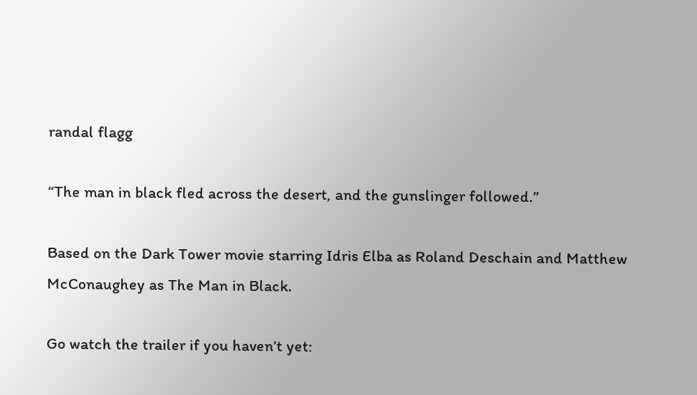randal flagg

“The man in black fled across the desert, and the gunslinger followed.”

Based on the Dark Tower movie starring Idris Elba as Roland Deschain and Matthew McConaughey as The Man in Black.

Go watch the trailer if you haven’t yet: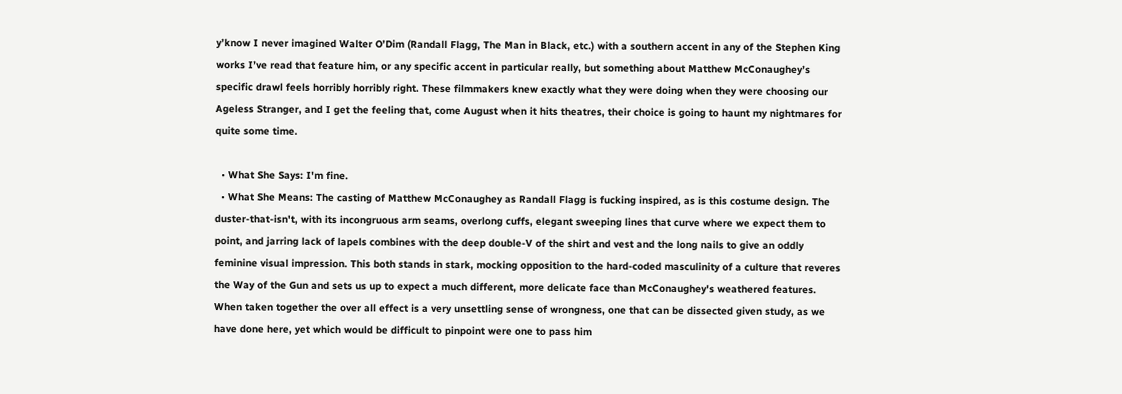y’know I never imagined Walter O’Dim (Randall Flagg, The Man in Black, etc.) with a southern accent in any of the Stephen King works I’ve read that feature him, or any specific accent in particular really, but something about Matthew McConaughey’s specific drawl feels horribly horribly right. These filmmakers knew exactly what they were doing when they were choosing our Ageless Stranger, and I get the feeling that, come August when it hits theatres, their choice is going to haunt my nightmares for quite some time.

  • What She Says: I'm fine.
  • What She Means: The casting of Matthew McConaughey as Randall Flagg is fucking inspired, as is this costume design. The duster-that-isn't, with its incongruous arm seams, overlong cuffs, elegant sweeping lines that curve where we expect them to point, and jarring lack of lapels combines with the deep double-V of the shirt and vest and the long nails to give an oddly feminine visual impression. This both stands in stark, mocking opposition to the hard-coded masculinity of a culture that reveres the Way of the Gun and sets us up to expect a much different, more delicate face than McConaughey's weathered features. When taken together the over all effect is a very unsettling sense of wrongness, one that can be dissected given study, as we have done here, yet which would be difficult to pinpoint were one to pass him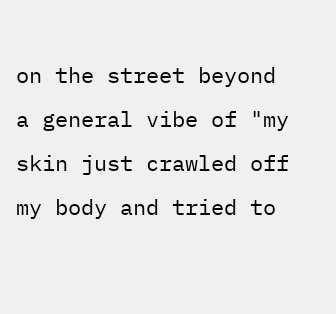on the street beyond a general vibe of "my skin just crawled off my body and tried to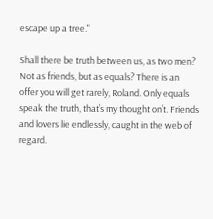escape up a tree."

Shall there be truth between us, as two men? Not as friends, but as equals? There is an offer you will get rarely, Roland. Only equals speak the truth, that’s my thought on’t. Friends and lovers lie endlessly, caught in the web of regard.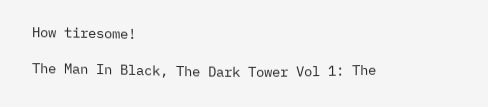How tiresome!

The Man In Black, The Dark Tower Vol 1: The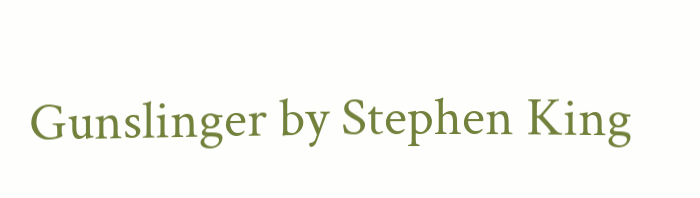Gunslinger by Stephen King